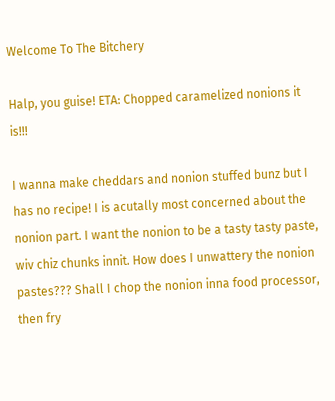Welcome To The Bitchery

Halp, you guise! ETA: Chopped caramelized nonions it is!!!

I wanna make cheddars and nonion stuffed bunz but I has no recipe! I is acutally most concerned about the nonion part. I want the nonion to be a tasty tasty paste, wiv chiz chunks innit. How does I unwattery the nonion pastes??? Shall I chop the nonion inna food processor, then fry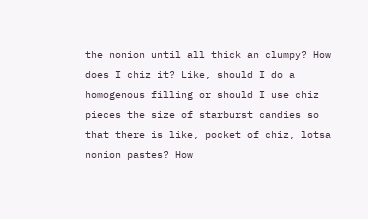the nonion until all thick an clumpy? How does I chiz it? Like, should I do a homogenous filling or should I use chiz pieces the size of starburst candies so that there is like, pocket of chiz, lotsa nonion pastes? How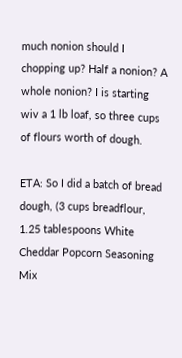much nonion should I chopping up? Half a nonion? A whole nonion? I is starting wiv a 1 lb loaf, so three cups of flours worth of dough.

ETA: So I did a batch of bread dough, (3 cups breadflour, 1.25 tablespoons White Cheddar Popcorn Seasoning Mix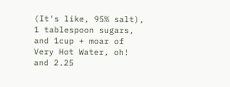(It's like, 95% salt), 1 tablespoon sugars, and 1cup + moar of Very Hot Water, oh! and 2.25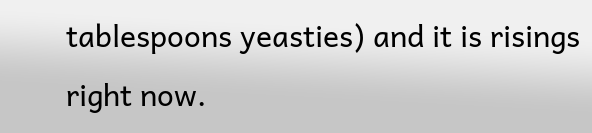tablespoons yeasties) and it is risings right now.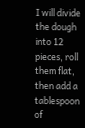I will divide the dough into 12 pieces, roll them flat, then add a tablespoon of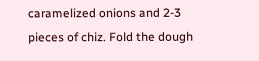caramelized onions and 2-3 pieces of chiz. Fold the dough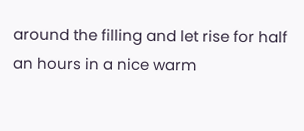around the filling and let rise for half an hours in a nice warm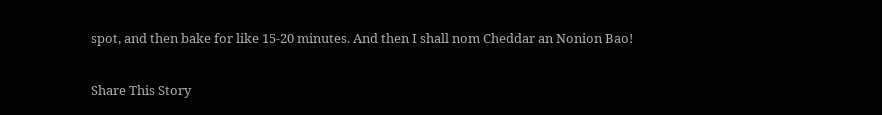spot, and then bake for like 15-20 minutes. And then I shall nom Cheddar an Nonion Bao!


Share This Story